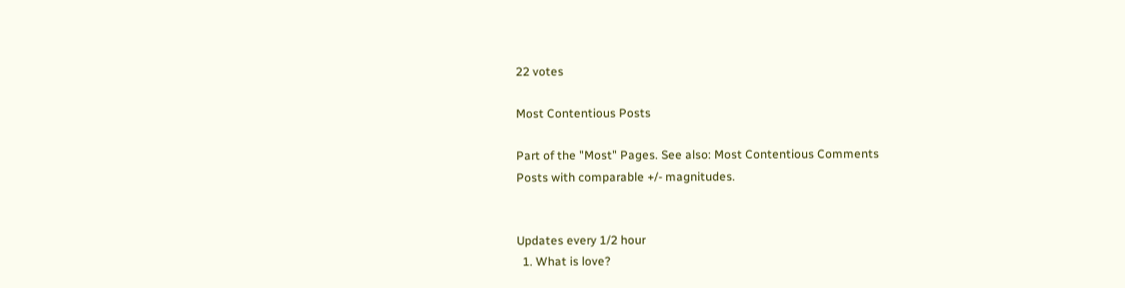22 votes

Most Contentious Posts

Part of the "Most" Pages. See also: Most Contentious Comments
Posts with comparable +/- magnitudes.


Updates every 1/2 hour
  1. What is love?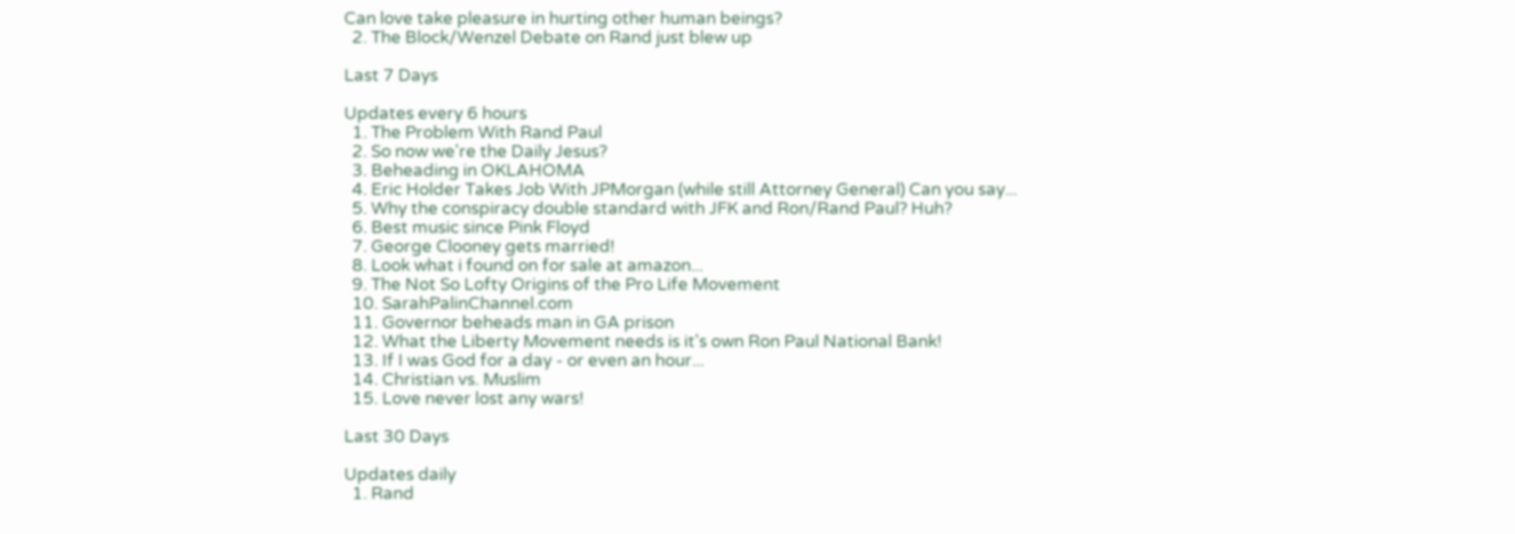Can love take pleasure in hurting other human beings?
  2. The Block/Wenzel Debate on Rand just blew up

Last 7 Days

Updates every 6 hours
  1. The Problem With Rand Paul
  2. So now we're the Daily Jesus?
  3. Beheading in OKLAHOMA
  4. Eric Holder Takes Job With JPMorgan (while still Attorney General) Can you say...
  5. Why the conspiracy double standard with JFK and Ron/Rand Paul? Huh?
  6. Best music since Pink Floyd
  7. George Clooney gets married!
  8. Look what i found on for sale at amazon...
  9. The Not So Lofty Origins of the Pro Life Movement
  10. SarahPalinChannel.com
  11. Governor beheads man in GA prison
  12. What the Liberty Movement needs is it's own Ron Paul National Bank!
  13. If I was God for a day - or even an hour...
  14. Christian vs. Muslim
  15. Love never lost any wars!

Last 30 Days

Updates daily
  1. Rand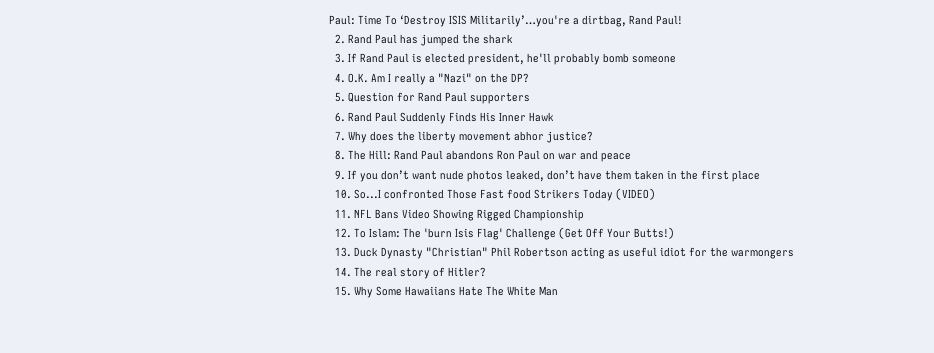Paul: Time To ‘Destroy ISIS Militarily’…you're a dirtbag, Rand Paul!
  2. Rand Paul has jumped the shark
  3. If Rand Paul is elected president, he'll probably bomb someone
  4. O.K. Am I really a "Nazi" on the DP?
  5. Question for Rand Paul supporters
  6. Rand Paul Suddenly Finds His Inner Hawk
  7. Why does the liberty movement abhor justice?
  8. The Hill: Rand Paul abandons Ron Paul on war and peace
  9. If you don’t want nude photos leaked, don’t have them taken in the first place
  10. So...I confronted Those Fast food Strikers Today (VIDEO)
  11. NFL Bans Video Showing Rigged Championship
  12. To Islam: The 'burn Isis Flag' Challenge (Get Off Your Butts!)
  13. Duck Dynasty "Christian" Phil Robertson acting as useful idiot for the warmongers
  14. The real story of Hitler?
  15. Why Some Hawaiians Hate The White Man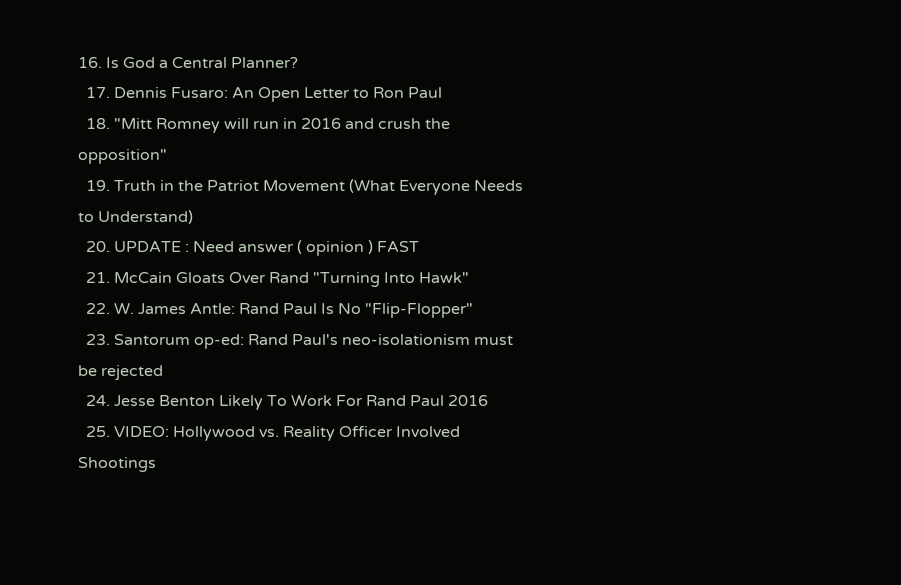16. Is God a Central Planner?
  17. Dennis Fusaro: An Open Letter to Ron Paul
  18. "Mitt Romney will run in 2016 and crush the opposition"
  19. Truth in the Patriot Movement (What Everyone Needs to Understand)
  20. UPDATE : Need answer ( opinion ) FAST
  21. McCain Gloats Over Rand "Turning Into Hawk"
  22. W. James Antle: Rand Paul Is No "Flip-Flopper"
  23. Santorum op-ed: Rand Paul's neo-isolationism must be rejected
  24. Jesse Benton Likely To Work For Rand Paul 2016
  25. VIDEO: Hollywood vs. Reality Officer Involved Shootings